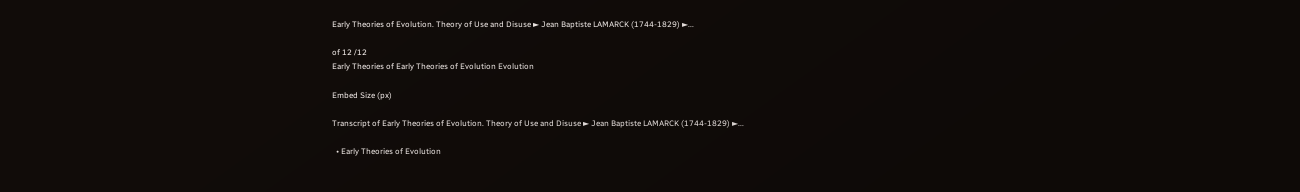Early Theories of Evolution. Theory of Use and Disuse ► Jean Baptiste LAMARCK (1744-1829) ►...

of 12 /12
Early Theories of Early Theories of Evolution Evolution

Embed Size (px)

Transcript of Early Theories of Evolution. Theory of Use and Disuse ► Jean Baptiste LAMARCK (1744-1829) ►...

  • Early Theories of Evolution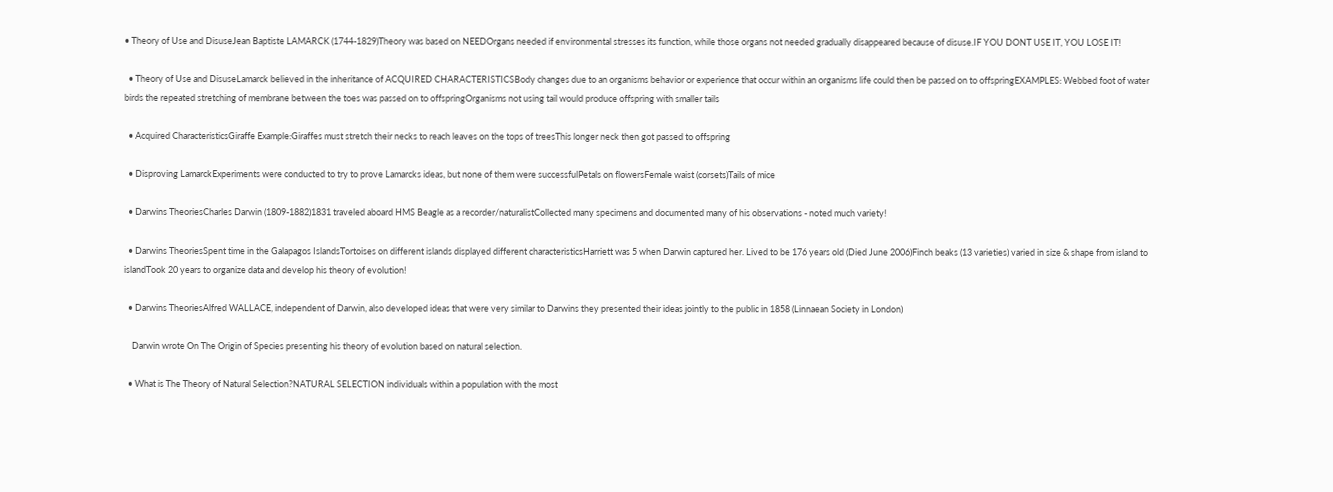• Theory of Use and DisuseJean Baptiste LAMARCK (1744-1829)Theory was based on NEEDOrgans needed if environmental stresses its function, while those organs not needed gradually disappeared because of disuse.IF YOU DONT USE IT, YOU LOSE IT!

  • Theory of Use and DisuseLamarck believed in the inheritance of ACQUIRED CHARACTERISTICSBody changes due to an organisms behavior or experience that occur within an organisms life could then be passed on to offspringEXAMPLES: Webbed foot of water birds the repeated stretching of membrane between the toes was passed on to offspringOrganisms not using tail would produce offspring with smaller tails

  • Acquired CharacteristicsGiraffe Example:Giraffes must stretch their necks to reach leaves on the tops of treesThis longer neck then got passed to offspring

  • Disproving LamarckExperiments were conducted to try to prove Lamarcks ideas, but none of them were successfulPetals on flowersFemale waist (corsets)Tails of mice

  • Darwins TheoriesCharles Darwin (1809-1882)1831 traveled aboard HMS Beagle as a recorder/naturalistCollected many specimens and documented many of his observations - noted much variety!

  • Darwins TheoriesSpent time in the Galapagos IslandsTortoises on different islands displayed different characteristicsHarriett was 5 when Darwin captured her. Lived to be 176 years old (Died June 2006)Finch beaks (13 varieties) varied in size & shape from island to islandTook 20 years to organize data and develop his theory of evolution!

  • Darwins TheoriesAlfred WALLACE, independent of Darwin, also developed ideas that were very similar to Darwins they presented their ideas jointly to the public in 1858 (Linnaean Society in London)

    Darwin wrote On The Origin of Species presenting his theory of evolution based on natural selection.

  • What is The Theory of Natural Selection?NATURAL SELECTION individuals within a population with the most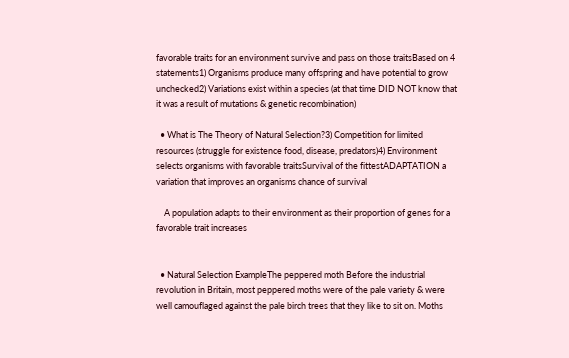favorable traits for an environment survive and pass on those traitsBased on 4 statements1) Organisms produce many offspring and have potential to grow unchecked2) Variations exist within a species (at that time DID NOT know that it was a result of mutations & genetic recombination)

  • What is The Theory of Natural Selection?3) Competition for limited resources (struggle for existence food, disease, predators)4) Environment selects organisms with favorable traitsSurvival of the fittestADAPTATION a variation that improves an organisms chance of survival

    A population adapts to their environment as their proportion of genes for a favorable trait increases


  • Natural Selection ExampleThe peppered moth Before the industrial revolution in Britain, most peppered moths were of the pale variety & were well camouflaged against the pale birch trees that they like to sit on. Moths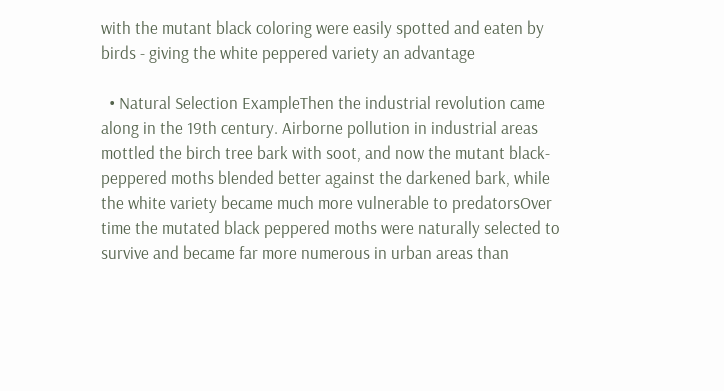with the mutant black coloring were easily spotted and eaten by birds - giving the white peppered variety an advantage

  • Natural Selection ExampleThen the industrial revolution came along in the 19th century. Airborne pollution in industrial areas mottled the birch tree bark with soot, and now the mutant black-peppered moths blended better against the darkened bark, while the white variety became much more vulnerable to predatorsOver time the mutated black peppered moths were naturally selected to survive and became far more numerous in urban areas than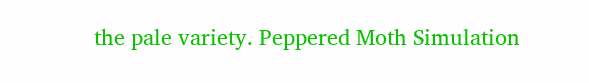the pale variety. Peppered Moth Simulation